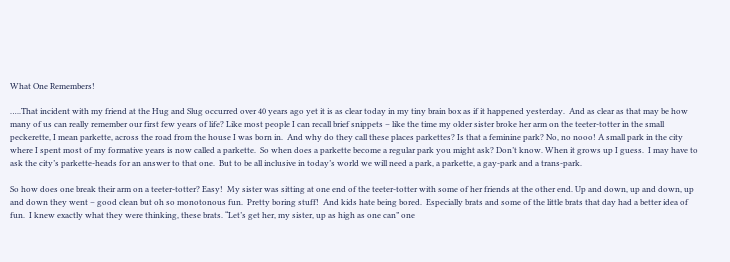What One Remembers!

…..That incident with my friend at the Hug and Slug occurred over 40 years ago yet it is as clear today in my tiny brain box as if it happened yesterday.  And as clear as that may be how many of us can really remember our first few years of life? Like most people I can recall brief snippets – like the time my older sister broke her arm on the teeter-totter in the small peckerette, I mean parkette, across the road from the house I was born in.  And why do they call these places parkettes? Is that a feminine park? No, no nooo! A small park in the city where I spent most of my formative years is now called a parkette.  So when does a parkette become a regular park you might ask? Don’t know. When it grows up I guess.  I may have to ask the city’s parkette-heads for an answer to that one.  But to be all inclusive in today’s world we will need a park, a parkette, a gay-park and a trans-park.

So how does one break their arm on a teeter-totter? Easy!  My sister was sitting at one end of the teeter-totter with some of her friends at the other end. Up and down, up and down, up and down they went – good clean but oh so monotonous fun.  Pretty boring stuff!  And kids hate being bored.  Especially brats and some of the little brats that day had a better idea of fun.  I knew exactly what they were thinking, these brats. “Let’s get her, my sister, up as high as one can” one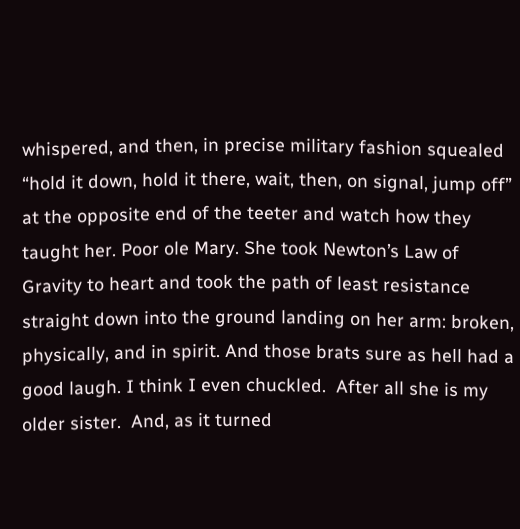whispered, and then, in precise military fashion squealed “hold it down, hold it there, wait, then, on signal, jump off” at the opposite end of the teeter and watch how they taught her. Poor ole Mary. She took Newton’s Law of Gravity to heart and took the path of least resistance straight down into the ground landing on her arm: broken, physically, and in spirit. And those brats sure as hell had a good laugh. I think I even chuckled.  After all she is my older sister.  And, as it turned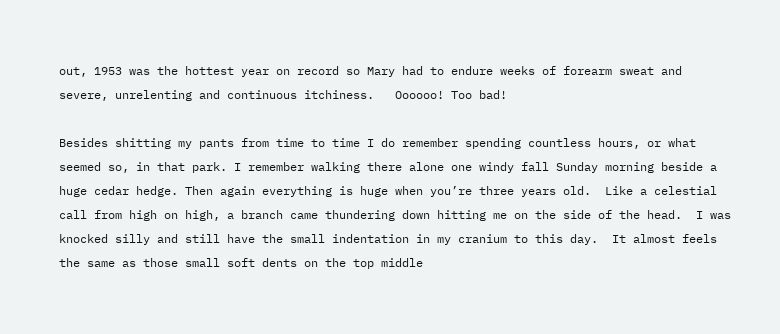out, 1953 was the hottest year on record so Mary had to endure weeks of forearm sweat and severe, unrelenting and continuous itchiness.   Oooooo! Too bad!

Besides shitting my pants from time to time I do remember spending countless hours, or what seemed so, in that park. I remember walking there alone one windy fall Sunday morning beside a huge cedar hedge. Then again everything is huge when you’re three years old.  Like a celestial call from high on high, a branch came thundering down hitting me on the side of the head.  I was knocked silly and still have the small indentation in my cranium to this day.  It almost feels the same as those small soft dents on the top middle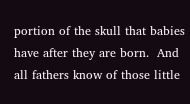portion of the skull that babies have after they are born.  And all fathers know of those little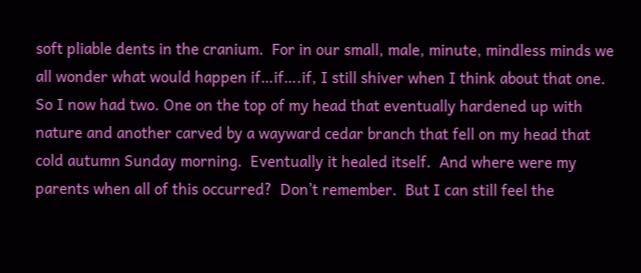soft pliable dents in the cranium.  For in our small, male, minute, mindless minds we all wonder what would happen if…if….if, I still shiver when I think about that one.  So I now had two. One on the top of my head that eventually hardened up with nature and another carved by a wayward cedar branch that fell on my head that cold autumn Sunday morning.  Eventually it healed itself.  And where were my parents when all of this occurred?  Don’t remember.  But I can still feel the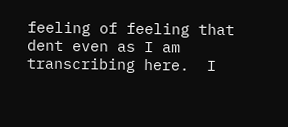feeling of feeling that dent even as I am transcribing here.  I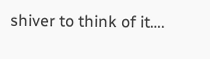shiver to think of it….